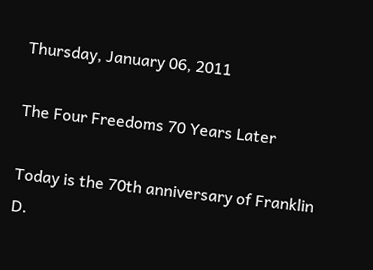Thursday, January 06, 2011

The Four Freedoms 70 Years Later

Today is the 70th anniversary of Franklin D.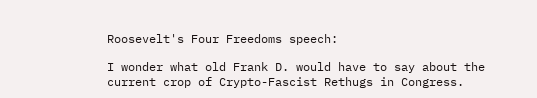Roosevelt's Four Freedoms speech:

I wonder what old Frank D. would have to say about the current crop of Crypto-Fascist Rethugs in Congress.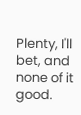Plenty, I'll bet, and none of it good.